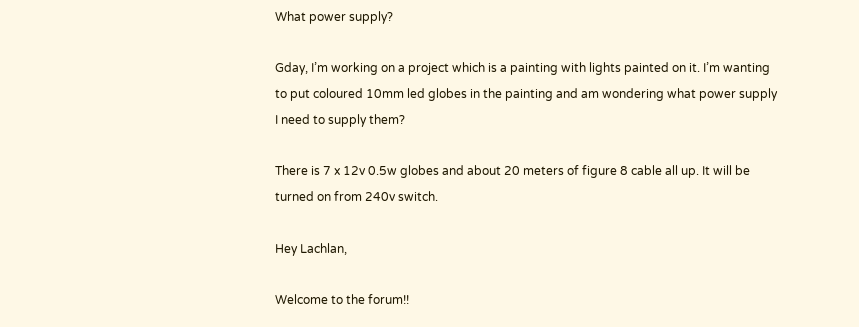What power supply?

Gday, I’m working on a project which is a painting with lights painted on it. I’m wanting to put coloured 10mm led globes in the painting and am wondering what power supply I need to supply them?

There is 7 x 12v 0.5w globes and about 20 meters of figure 8 cable all up. It will be turned on from 240v switch.

Hey Lachlan,

Welcome to the forum!!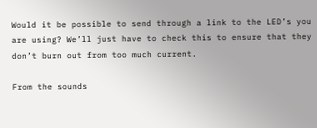Would it be possible to send through a link to the LED’s you are using? We’ll just have to check this to ensure that they don’t burn out from too much current.

From the sounds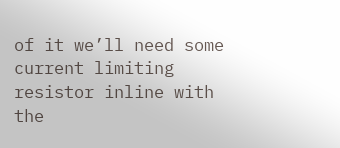of it we’ll need some current limiting resistor inline with the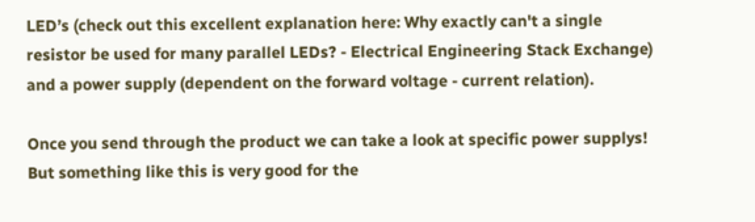LED’s (check out this excellent explanation here: Why exactly can't a single resistor be used for many parallel LEDs? - Electrical Engineering Stack Exchange) and a power supply (dependent on the forward voltage - current relation).

Once you send through the product we can take a look at specific power supplys!
But something like this is very good for the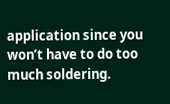application since you won’t have to do too much soldering.